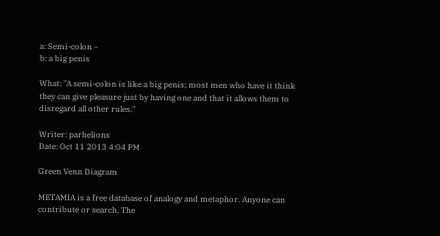a: Semi-colon ~
b: a big penis

What: "A semi-colon is like a big penis; most men who have it think they can give pleasure just by having one and that it allows them to disregard all other rules."

Writer: parhelions
Date: Oct 11 2013 4:04 PM

Green Venn Diagram

METAMIA is a free database of analogy and metaphor. Anyone can contribute or search. The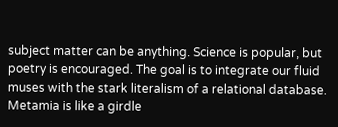subject matter can be anything. Science is popular, but poetry is encouraged. The goal is to integrate our fluid muses with the stark literalism of a relational database. Metamia is like a girdle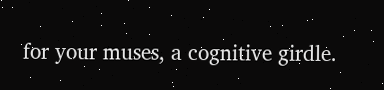for your muses, a cognitive girdle.